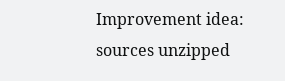Improvement idea: sources unzipped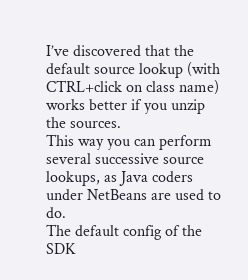I’ve discovered that the default source lookup (with CTRL+click on class name) works better if you unzip the sources.
This way you can perform several successive source lookups, as Java coders under NetBeans are used to do.
The default config of the SDK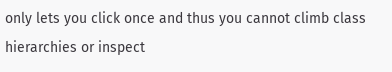only lets you click once and thus you cannot climb class hierarchies or inspect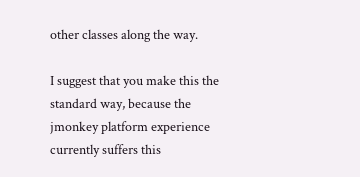other classes along the way.

I suggest that you make this the standard way, because the jmonkey platform experience currently suffers this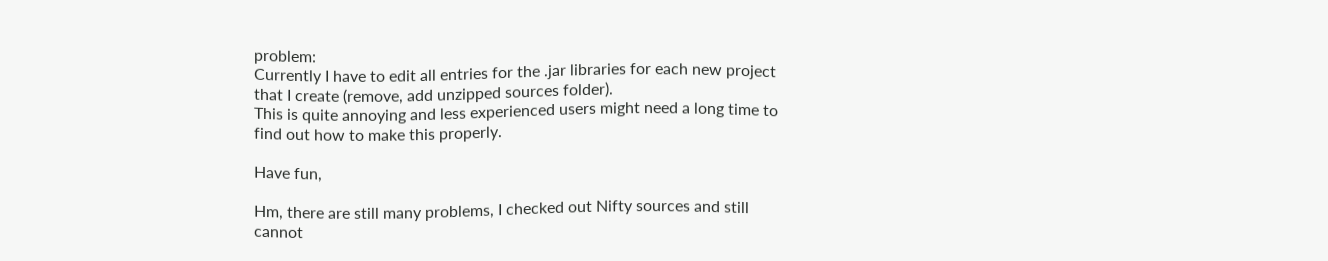problem:
Currently I have to edit all entries for the .jar libraries for each new project that I create (remove, add unzipped sources folder).
This is quite annoying and less experienced users might need a long time to find out how to make this properly.

Have fun,

Hm, there are still many problems, I checked out Nifty sources and still cannot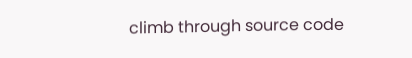climb through source code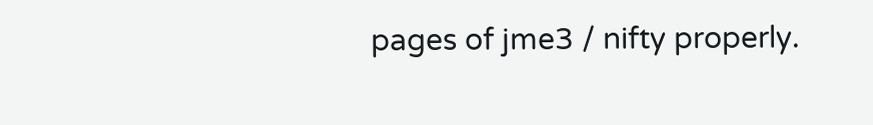pages of jme3 / nifty properly.